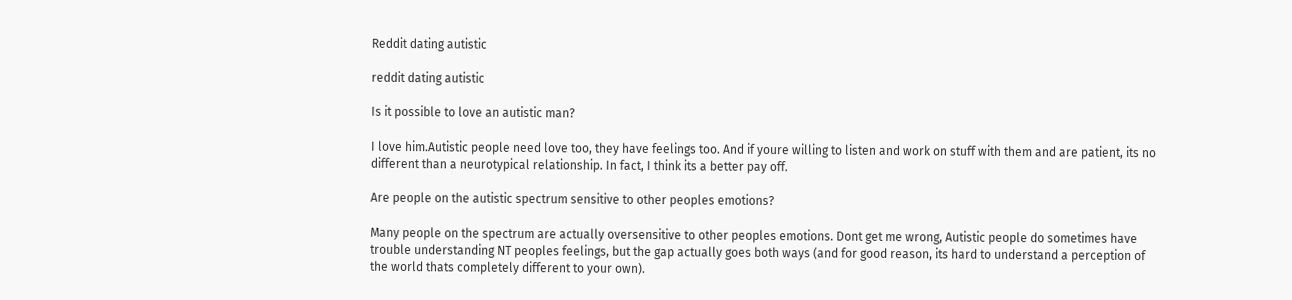Reddit dating autistic

reddit dating autistic

Is it possible to love an autistic man?

I love him.Autistic people need love too, they have feelings too. And if youre willing to listen and work on stuff with them and are patient, its no different than a neurotypical relationship. In fact, I think its a better pay off.

Are people on the autistic spectrum sensitive to other peoples emotions?

Many people on the spectrum are actually oversensitive to other peoples emotions. Dont get me wrong, Autistic people do sometimes have trouble understanding NT peoples feelings, but the gap actually goes both ways (and for good reason, its hard to understand a perception of the world thats completely different to your own).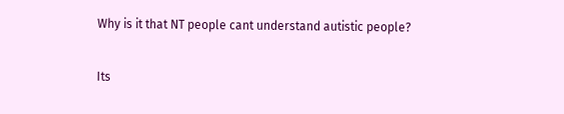Why is it that NT people cant understand autistic people?

Its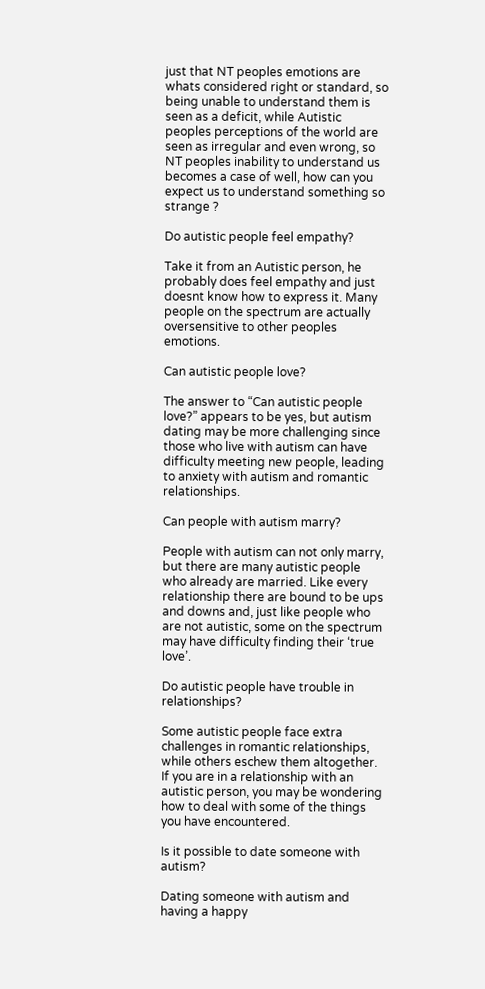just that NT peoples emotions are whats considered right or standard, so being unable to understand them is seen as a deficit, while Autistic peoples perceptions of the world are seen as irregular and even wrong, so NT peoples inability to understand us becomes a case of well, how can you expect us to understand something so strange ?

Do autistic people feel empathy?

Take it from an Autistic person, he probably does feel empathy and just doesnt know how to express it. Many people on the spectrum are actually oversensitive to other peoples emotions.

Can autistic people love?

The answer to “Can autistic people love?” appears to be yes, but autism dating may be more challenging since those who live with autism can have difficulty meeting new people, leading to anxiety with autism and romantic relationships.

Can people with autism marry?

People with autism can not only marry, but there are many autistic people who already are married. Like every relationship there are bound to be ups and downs and, just like people who are not autistic, some on the spectrum may have difficulty finding their ‘true love’.

Do autistic people have trouble in relationships?

Some autistic people face extra challenges in romantic relationships, while others eschew them altogether. If you are in a relationship with an autistic person, you may be wondering how to deal with some of the things you have encountered.

Is it possible to date someone with autism?

Dating someone with autism and having a happy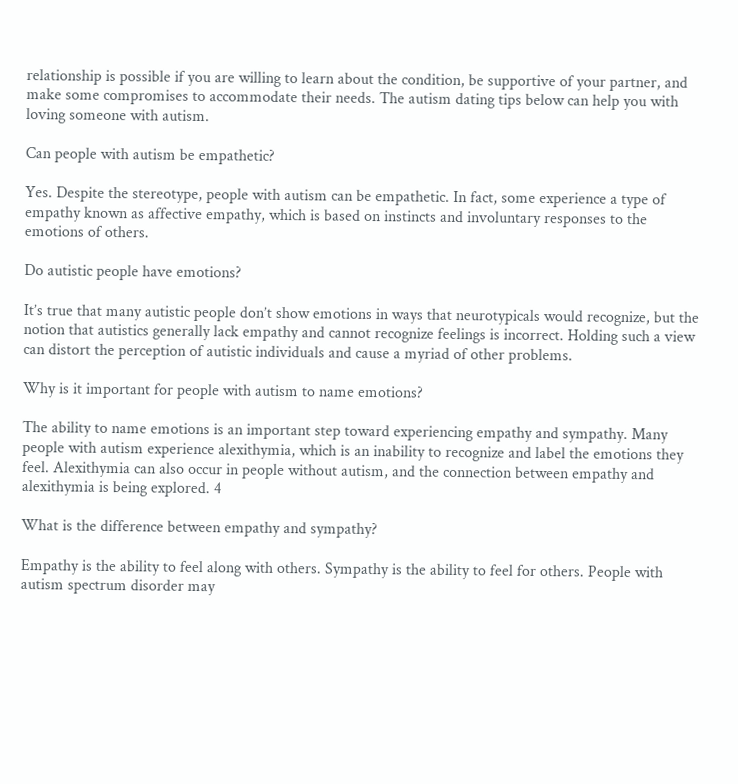relationship is possible if you are willing to learn about the condition, be supportive of your partner, and make some compromises to accommodate their needs. The autism dating tips below can help you with loving someone with autism.

Can people with autism be empathetic?

Yes. Despite the stereotype, people with autism can be empathetic. In fact, some experience a type of empathy known as affective empathy, which is based on instincts and involuntary responses to the emotions of others.

Do autistic people have emotions?

It’s true that many autistic people don’t show emotions in ways that neurotypicals would recognize, but the notion that autistics generally lack empathy and cannot recognize feelings is incorrect. Holding such a view can distort the perception of autistic individuals and cause a myriad of other problems.

Why is it important for people with autism to name emotions?

The ability to name emotions is an important step toward experiencing empathy and sympathy. Many people with autism experience alexithymia, which is an inability to recognize and label the emotions they feel. Alexithymia can also occur in people without autism, and the connection between empathy and alexithymia is being explored. 4

What is the difference between empathy and sympathy?

Empathy is the ability to feel along with others. Sympathy is the ability to feel for others. People with autism spectrum disorder may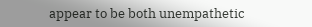appear to be both unempathetic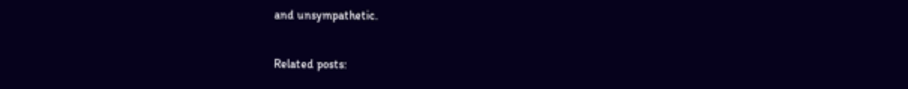and unsympathetic.

Related posts: